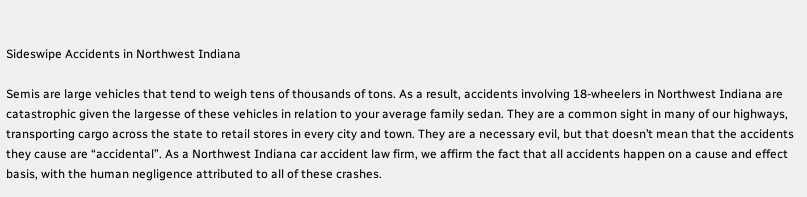Sideswipe Accidents in Northwest Indiana

Semis are large vehicles that tend to weigh tens of thousands of tons. As a result, accidents involving 18-wheelers in Northwest Indiana are catastrophic given the largesse of these vehicles in relation to your average family sedan. They are a common sight in many of our highways, transporting cargo across the state to retail stores in every city and town. They are a necessary evil, but that doesn’t mean that the accidents they cause are “accidental”. As a Northwest Indiana car accident law firm, we affirm the fact that all accidents happen on a cause and effect basis, with the human negligence attributed to all of these crashes.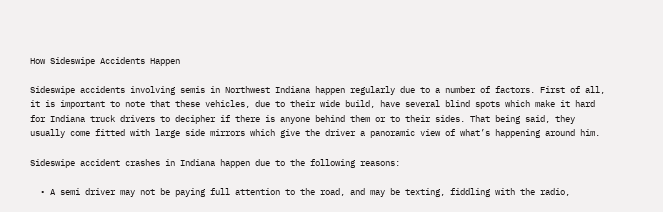How Sideswipe Accidents Happen

Sideswipe accidents involving semis in Northwest Indiana happen regularly due to a number of factors. First of all, it is important to note that these vehicles, due to their wide build, have several blind spots which make it hard for Indiana truck drivers to decipher if there is anyone behind them or to their sides. That being said, they usually come fitted with large side mirrors which give the driver a panoramic view of what’s happening around him.

Sideswipe accident crashes in Indiana happen due to the following reasons:

  • A semi driver may not be paying full attention to the road, and may be texting, fiddling with the radio,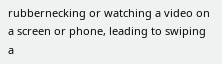rubbernecking or watching a video on a screen or phone, leading to swiping a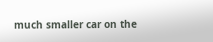much smaller car on the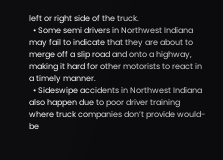left or right side of the truck.
  • Some semi drivers in Northwest Indiana may fail to indicate that they are about to merge off a slip road and onto a highway, making it hard for other motorists to react in a timely manner.
  • Sideswipe accidents in Northwest Indiana also happen due to poor driver training where truck companies don’t provide would-be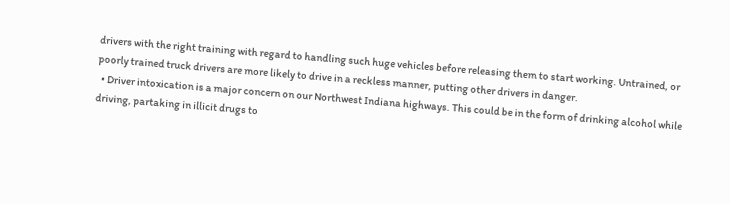drivers with the right training with regard to handling such huge vehicles before releasing them to start working. Untrained, or poorly trained truck drivers are more likely to drive in a reckless manner, putting other drivers in danger.
  • Driver intoxication is a major concern on our Northwest Indiana highways. This could be in the form of drinking alcohol while driving, partaking in illicit drugs to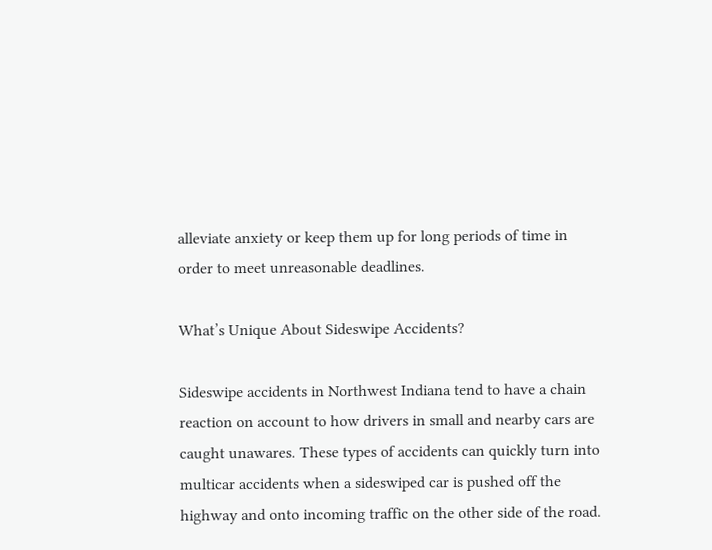alleviate anxiety or keep them up for long periods of time in order to meet unreasonable deadlines.

What’s Unique About Sideswipe Accidents?

Sideswipe accidents in Northwest Indiana tend to have a chain reaction on account to how drivers in small and nearby cars are caught unawares. These types of accidents can quickly turn into multicar accidents when a sideswiped car is pushed off the highway and onto incoming traffic on the other side of the road.